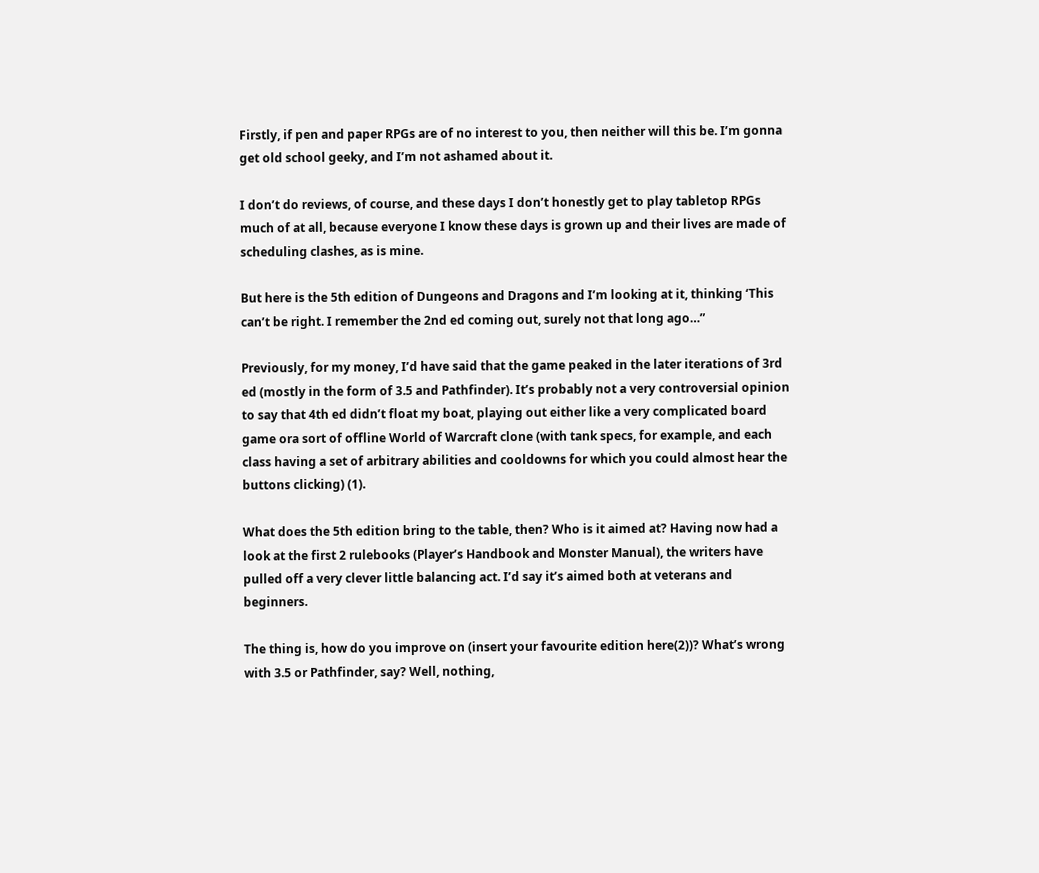Firstly, if pen and paper RPGs are of no interest to you, then neither will this be. I’m gonna get old school geeky, and I’m not ashamed about it.

I don’t do reviews, of course, and these days I don’t honestly get to play tabletop RPGs much of at all, because everyone I know these days is grown up and their lives are made of scheduling clashes, as is mine.

But here is the 5th edition of Dungeons and Dragons and I’m looking at it, thinking ‘This can’t be right. I remember the 2nd ed coming out, surely not that long ago…”

Previously, for my money, I’d have said that the game peaked in the later iterations of 3rd ed (mostly in the form of 3.5 and Pathfinder). It’s probably not a very controversial opinion to say that 4th ed didn’t float my boat, playing out either like a very complicated board game ora sort of offline World of Warcraft clone (with tank specs, for example, and each class having a set of arbitrary abilities and cooldowns for which you could almost hear the buttons clicking) (1).

What does the 5th edition bring to the table, then? Who is it aimed at? Having now had a look at the first 2 rulebooks (Player’s Handbook and Monster Manual), the writers have pulled off a very clever little balancing act. I’d say it’s aimed both at veterans and beginners.

The thing is, how do you improve on (insert your favourite edition here(2))? What’s wrong with 3.5 or Pathfinder, say? Well, nothing,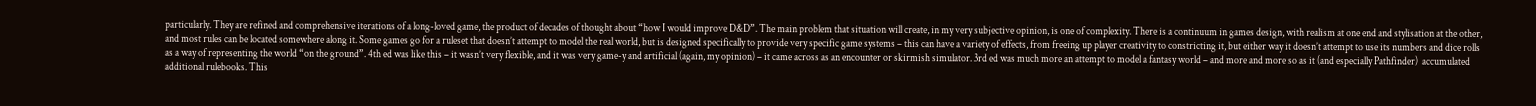particularly. They are refined and comprehensive iterations of a long-loved game, the product of decades of thought about “how I would improve D&D”. The main problem that situation will create, in my very subjective opinion, is one of complexity. There is a continuum in games design, with realism at one end and stylisation at the other, and most rules can be located somewhere along it. Some games go for a ruleset that doesn’t attempt to model the real world, but is designed specifically to provide very specific game systems – this can have a variety of effects, from freeing up player creativity to constricting it, but either way it doesn’t attempt to use its numbers and dice rolls as a way of representing the world “on the ground”. 4th ed was like this – it wasn’t very flexible, and it was very game-y and artificial (again, my opinion) – it came across as an encounter or skirmish simulator. 3rd ed was much more an attempt to model a fantasy world – and more and more so as it (and especially Pathfinder)  accumulated additional rulebooks. This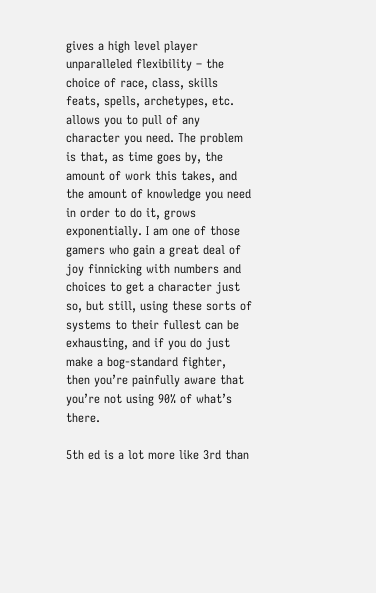gives a high level player unparalleled flexibility – the choice of race, class, skills feats, spells, archetypes, etc. allows you to pull of any character you need. The problem is that, as time goes by, the amount of work this takes, and the amount of knowledge you need in order to do it, grows exponentially. I am one of those gamers who gain a great deal of joy finnicking with numbers and choices to get a character just so, but still, using these sorts of systems to their fullest can be exhausting, and if you do just make a bog-standard fighter, then you’re painfully aware that you’re not using 90% of what’s there.

5th ed is a lot more like 3rd than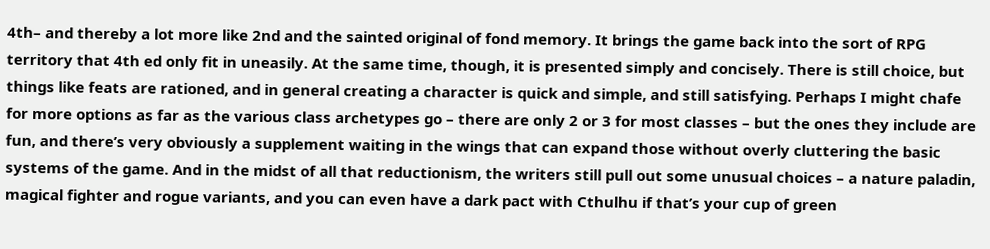4th– and thereby a lot more like 2nd and the sainted original of fond memory. It brings the game back into the sort of RPG territory that 4th ed only fit in uneasily. At the same time, though, it is presented simply and concisely. There is still choice, but things like feats are rationed, and in general creating a character is quick and simple, and still satisfying. Perhaps I might chafe for more options as far as the various class archetypes go – there are only 2 or 3 for most classes – but the ones they include are fun, and there’s very obviously a supplement waiting in the wings that can expand those without overly cluttering the basic systems of the game. And in the midst of all that reductionism, the writers still pull out some unusual choices – a nature paladin, magical fighter and rogue variants, and you can even have a dark pact with Cthulhu if that’s your cup of green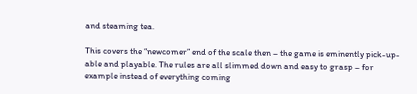and steaming tea.

This covers the “newcomer” end of the scale then – the game is eminently pick-up-able and playable. The rules are all slimmed down and easy to grasp – for example instead of everything coming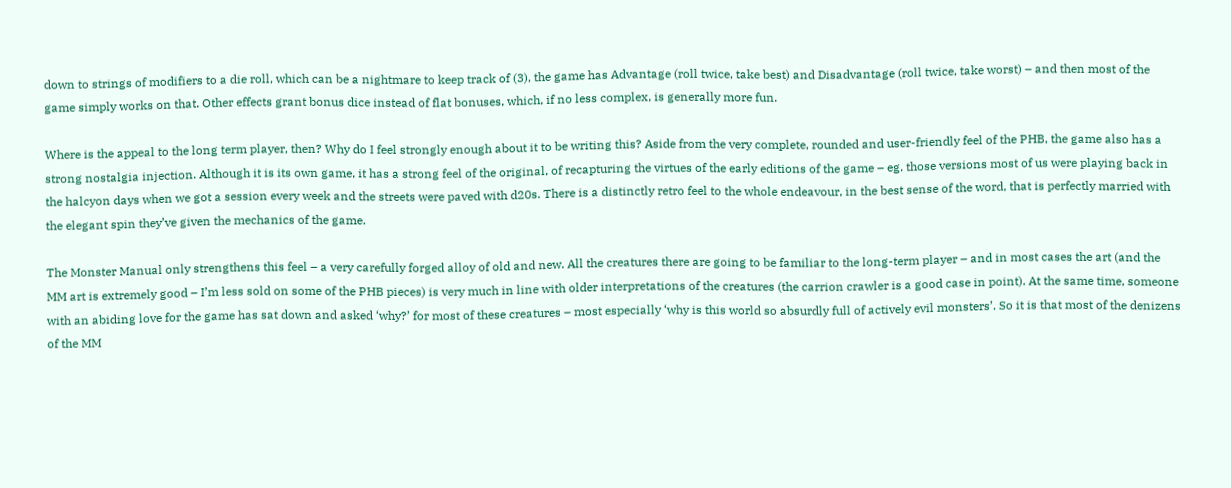down to strings of modifiers to a die roll, which can be a nightmare to keep track of (3), the game has Advantage (roll twice, take best) and Disadvantage (roll twice, take worst) – and then most of the game simply works on that. Other effects grant bonus dice instead of flat bonuses, which, if no less complex, is generally more fun.

Where is the appeal to the long term player, then? Why do I feel strongly enough about it to be writing this? Aside from the very complete, rounded and user-friendly feel of the PHB, the game also has a strong nostalgia injection. Although it is its own game, it has a strong feel of the original, of recapturing the virtues of the early editions of the game – eg. those versions most of us were playing back in the halcyon days when we got a session every week and the streets were paved with d20s. There is a distinctly retro feel to the whole endeavour, in the best sense of the word, that is perfectly married with the elegant spin they’ve given the mechanics of the game.

The Monster Manual only strengthens this feel – a very carefully forged alloy of old and new. All the creatures there are going to be familiar to the long-term player – and in most cases the art (and the MM art is extremely good – I’m less sold on some of the PHB pieces) is very much in line with older interpretations of the creatures (the carrion crawler is a good case in point). At the same time, someone with an abiding love for the game has sat down and asked ‘why?’ for most of these creatures – most especially ‘why is this world so absurdly full of actively evil monsters’. So it is that most of the denizens of the MM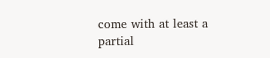come with at least a partial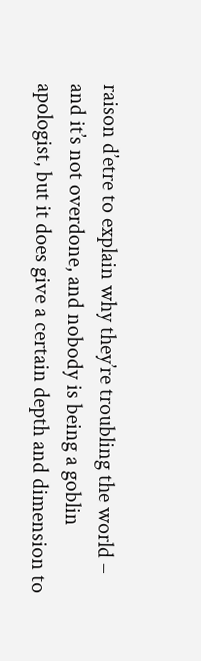raison d’etre to explain why they’re troubling the world – and it’s not overdone, and nobody is being a goblin apologist, but it does give a certain depth and dimension to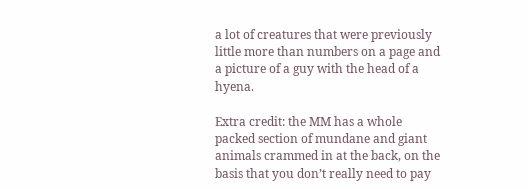a lot of creatures that were previously little more than numbers on a page and a picture of a guy with the head of a hyena.

Extra credit: the MM has a whole packed section of mundane and giant animals crammed in at the back, on the basis that you don’t really need to pay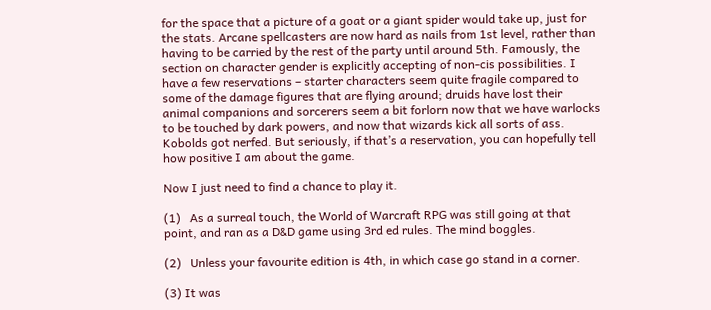for the space that a picture of a goat or a giant spider would take up, just for the stats. Arcane spellcasters are now hard as nails from 1st level, rather than having to be carried by the rest of the party until around 5th. Famously, the section on character gender is explicitly accepting of non-cis possibilities. I have a few reservations – starter characters seem quite fragile compared to some of the damage figures that are flying around; druids have lost their animal companions and sorcerers seem a bit forlorn now that we have warlocks to be touched by dark powers, and now that wizards kick all sorts of ass. Kobolds got nerfed. But seriously, if that’s a reservation, you can hopefully tell how positive I am about the game.

Now I just need to find a chance to play it.

(1)   As a surreal touch, the World of Warcraft RPG was still going at that point, and ran as a D&D game using 3rd ed rules. The mind boggles.

(2)   Unless your favourite edition is 4th, in which case go stand in a corner.

(3) It was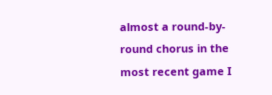almost a round-by-round chorus in the most recent game I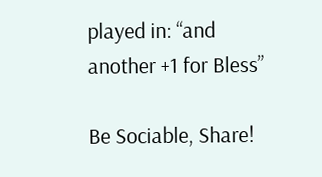played in: “and another +1 for Bless”

Be Sociable, Share!